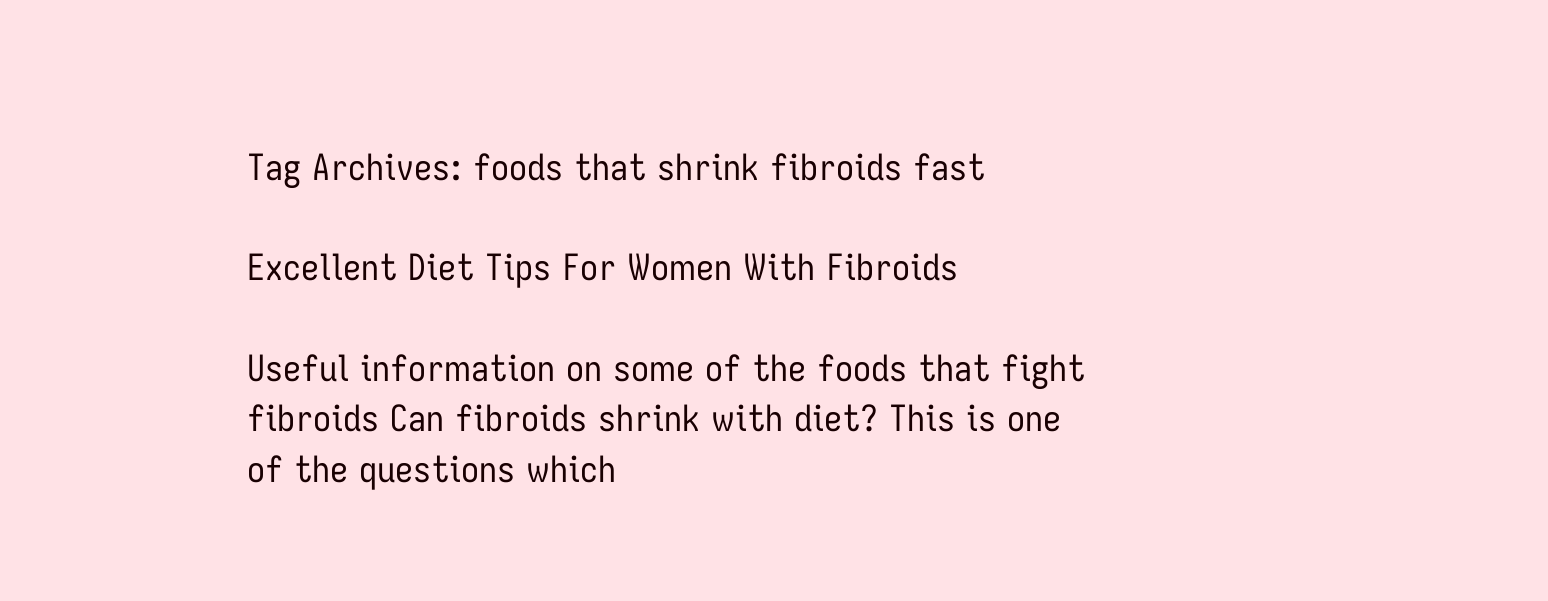Tag Archives: foods that shrink fibroids fast

Excellent Diet Tips For Women With Fibroids

Useful information on some of the foods that fight fibroids Can fibroids shrink with diet? This is one of the questions which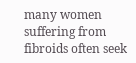many women suffering from fibroids often seek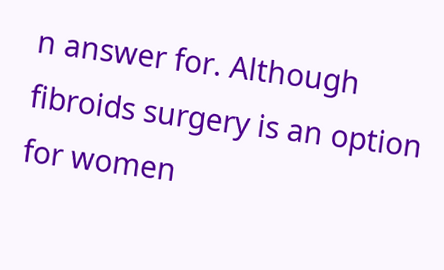n answer for. Although fibroids surgery is an option for women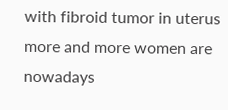with fibroid tumor in uterus more and more women are nowadays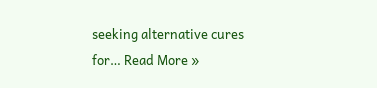seeking alternative cures for… Read More »